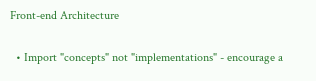Front-end Architecture


  • Import "concepts" not "implementations" - encourage a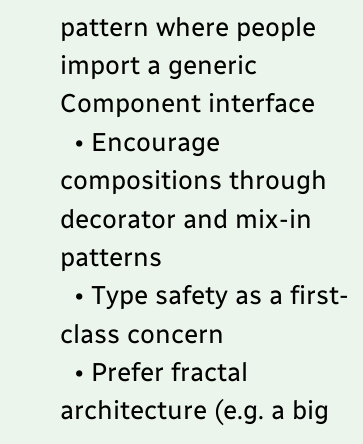pattern where people import a generic Component interface
  • Encourage compositions through decorator and mix-in patterns
  • Type safety as a first-class concern
  • Prefer fractal architecture (e.g. a big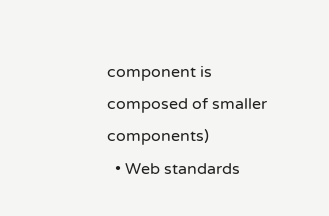component is composed of smaller components)
  • Web standards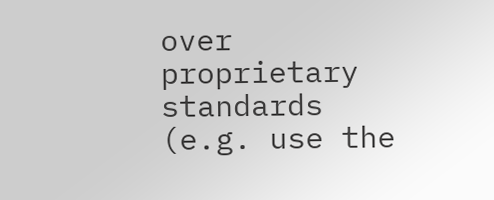over proprietary standards (e.g. use the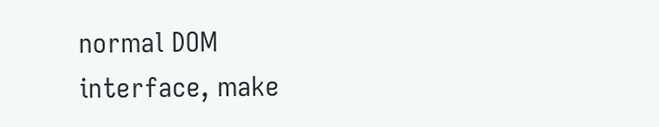normal DOM interface, make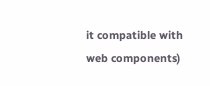it compatible with web components)